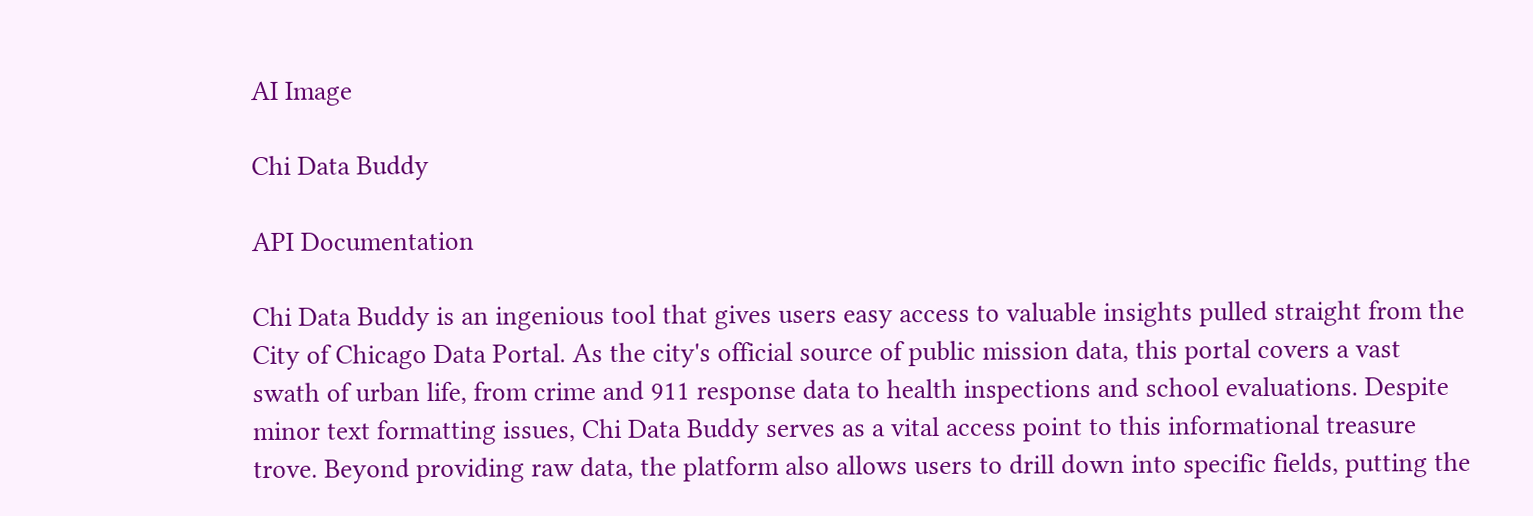AI Image

Chi Data Buddy

API Documentation

Chi Data Buddy is an ingenious tool that gives users easy access to valuable insights pulled straight from the City of Chicago Data Portal. As the city's official source of public mission data, this portal covers a vast swath of urban life, from crime and 911 response data to health inspections and school evaluations. Despite minor text formatting issues, Chi Data Buddy serves as a vital access point to this informational treasure trove. Beyond providing raw data, the platform also allows users to drill down into specific fields, putting the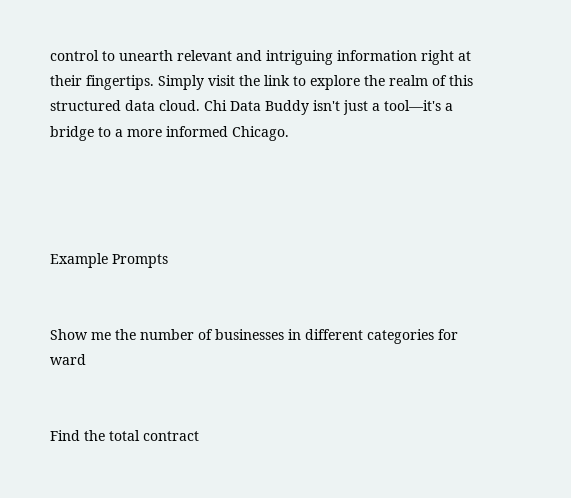control to unearth relevant and intriguing information right at their fingertips. Simply visit the link to explore the realm of this structured data cloud. Chi Data Buddy isn't just a tool—it's a bridge to a more informed Chicago.




Example Prompts


Show me the number of businesses in different categories for ward


Find the total contract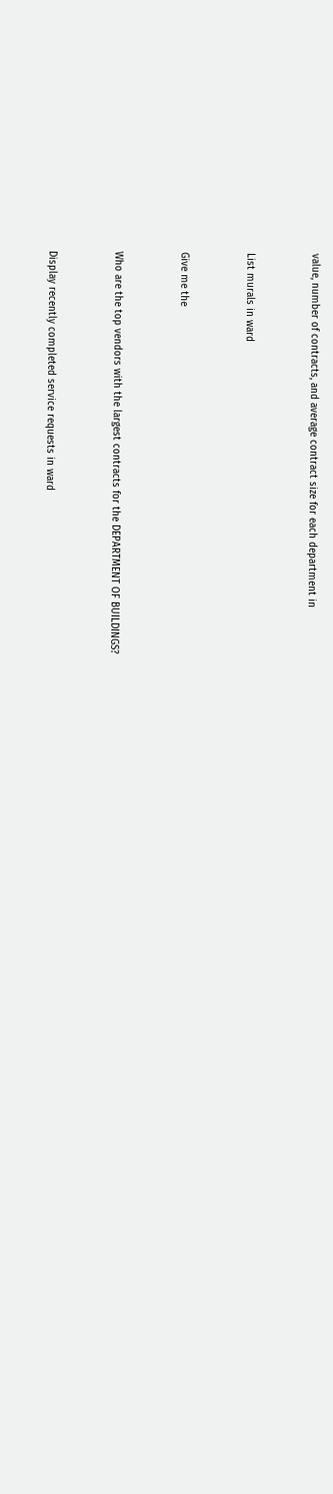value, number of contracts, and average contract size for each department in


List murals in ward


Give me the


Who are the top vendors with the largest contracts for the DEPARTMENT OF BUILDINGS?


Display recently completed service requests in ward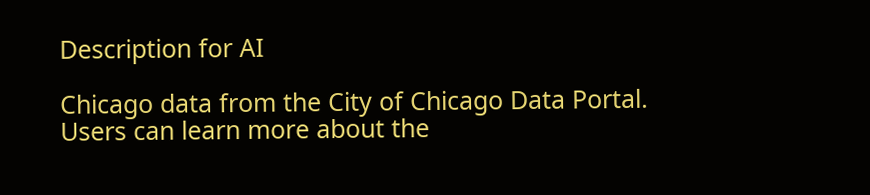Description for AI

Chicago data from the City of Chicago Data Portal. Users can learn more about the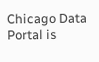Chicago Data Portal is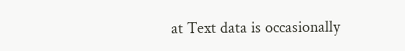at Text data is occasionally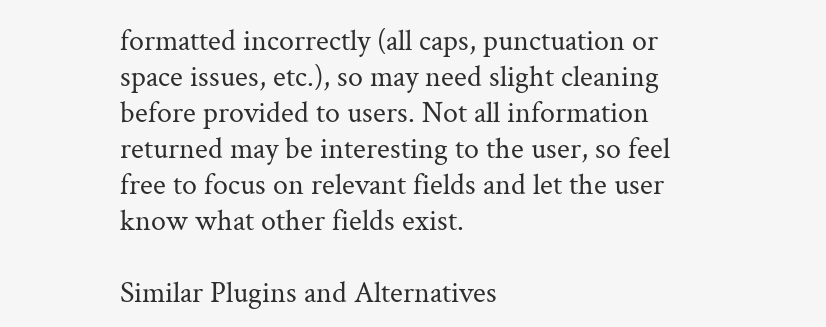formatted incorrectly (all caps, punctuation or space issues, etc.), so may need slight cleaning before provided to users. Not all information returned may be interesting to the user, so feel free to focus on relevant fields and let the user know what other fields exist.

Similar Plugins and Alternatives